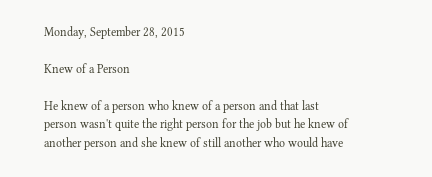Monday, September 28, 2015

Knew of a Person

He knew of a person who knew of a person and that last person wasn't quite the right person for the job but he knew of another person and she knew of still another who would have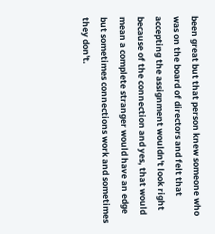been great but that person knew someone who was on the board of directors and felt that accepting the assignment wouldn't look right because of the connection and yes, that would mean a complete stranger would have an edge but sometimes connections work and sometimes they don't.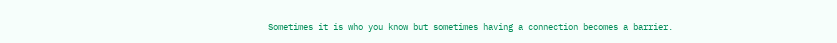Sometimes it is who you know but sometimes having a connection becomes a barrier.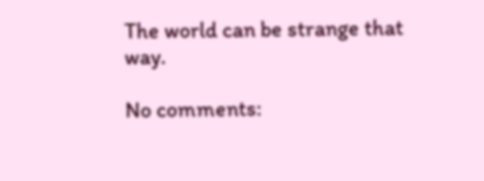The world can be strange that way.

No comments: